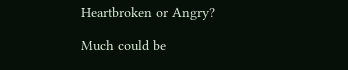Heartbroken or Angry?

Much could be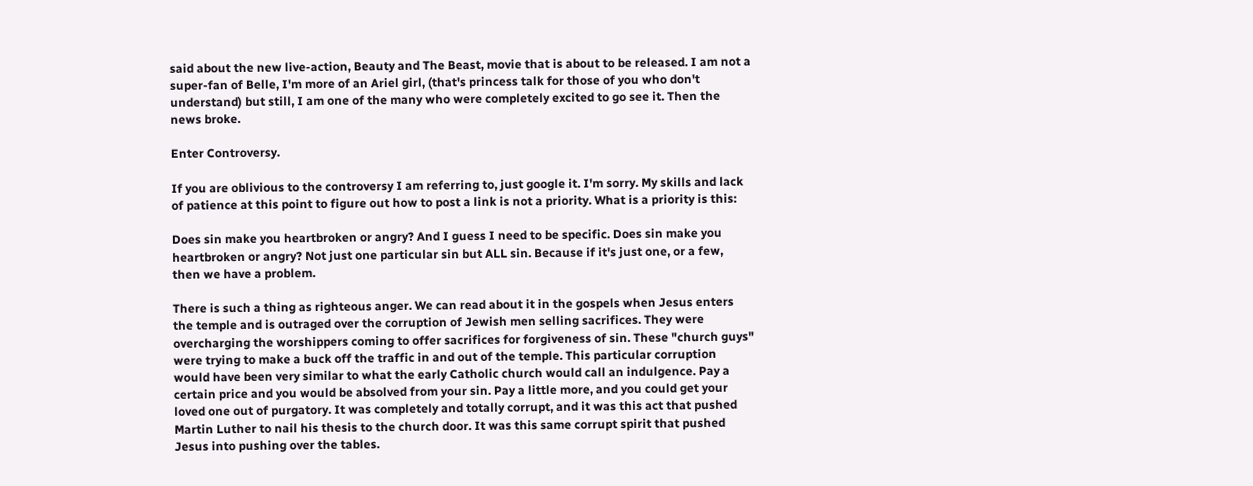said about the new live-action, Beauty and The Beast, movie that is about to be released. I am not a super-fan of Belle, I'm more of an Ariel girl, (that's princess talk for those of you who don't understand) but still, I am one of the many who were completely excited to go see it. Then the news broke.

Enter Controversy.

If you are oblivious to the controversy I am referring to, just google it. I'm sorry. My skills and lack of patience at this point to figure out how to post a link is not a priority. What is a priority is this:

Does sin make you heartbroken or angry? And I guess I need to be specific. Does sin make you heartbroken or angry? Not just one particular sin but ALL sin. Because if it's just one, or a few, then we have a problem.

There is such a thing as righteous anger. We can read about it in the gospels when Jesus enters the temple and is outraged over the corruption of Jewish men selling sacrifices. They were overcharging the worshippers coming to offer sacrifices for forgiveness of sin. These "church guys" were trying to make a buck off the traffic in and out of the temple. This particular corruption would have been very similar to what the early Catholic church would call an indulgence. Pay a certain price and you would be absolved from your sin. Pay a little more, and you could get your loved one out of purgatory. It was completely and totally corrupt, and it was this act that pushed Martin Luther to nail his thesis to the church door. It was this same corrupt spirit that pushed Jesus into pushing over the tables.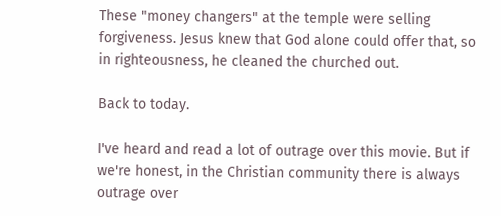These "money changers" at the temple were selling forgiveness. Jesus knew that God alone could offer that, so in righteousness, he cleaned the churched out.

Back to today.

I've heard and read a lot of outrage over this movie. But if we're honest, in the Christian community there is always outrage over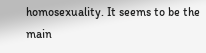homosexuality. It seems to be the main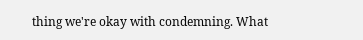thing we're okay with condemning. What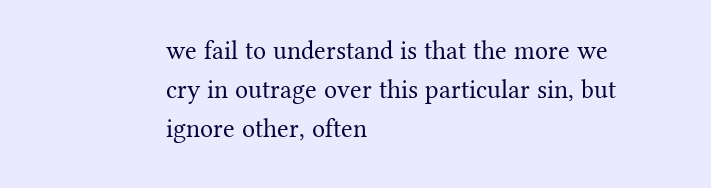we fail to understand is that the more we cry in outrage over this particular sin, but ignore other, often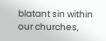blatant sin within our churches,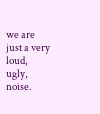we are just a very loud, ugly, noise.